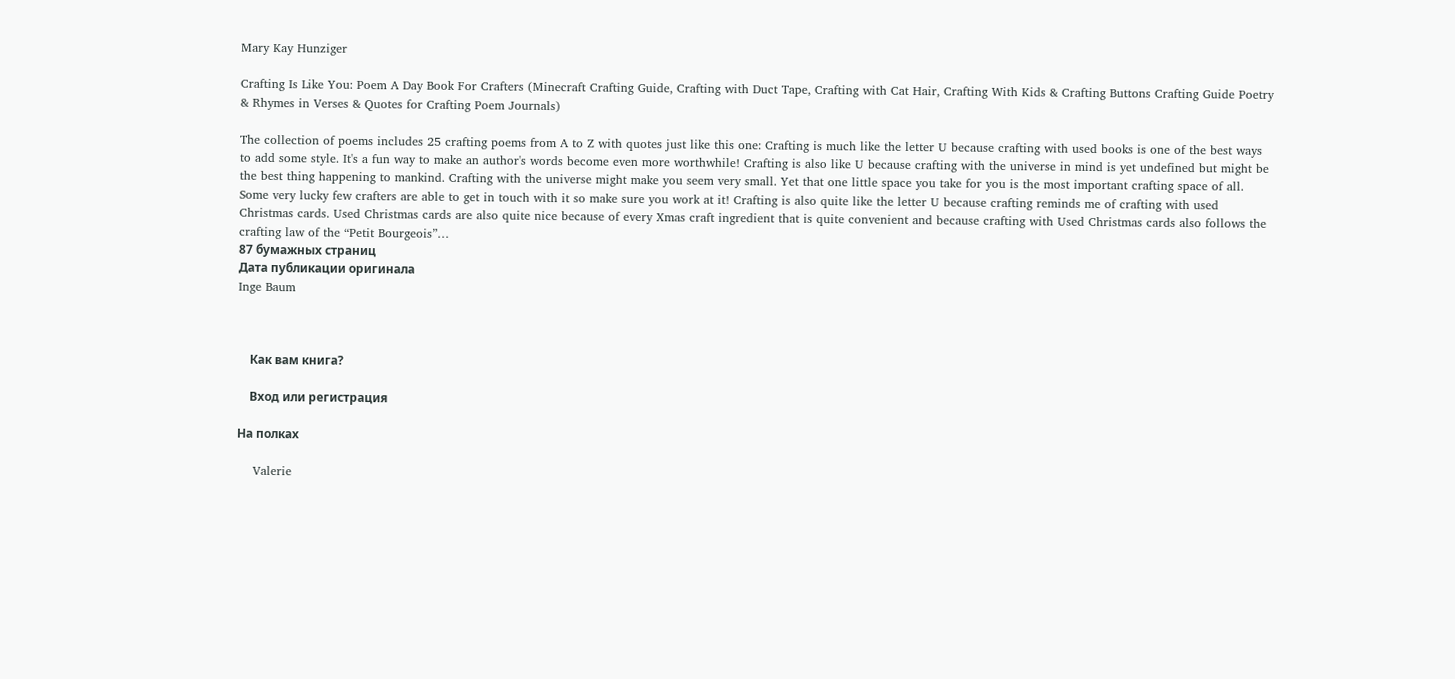Mary Kay Hunziger

Crafting Is Like You: Poem A Day Book For Crafters (Minecraft Crafting Guide, Crafting with Duct Tape, Crafting with Cat Hair, Crafting With Kids & Crafting Buttons Crafting Guide Poetry & Rhymes in Verses & Quotes for Crafting Poem Journals)

The collection of poems includes 25 crafting poems from A to Z with quotes just like this one: Crafting is much like the letter U because crafting with used books is one of the best ways to add some style. It's a fun way to make an author's words become even more worthwhile! Crafting is also like U because crafting with the universe in mind is yet undefined but might be the best thing happening to mankind. Crafting with the universe might make you seem very small. Yet that one little space you take for you is the most important crafting space of all. Some very lucky few crafters are able to get in touch with it so make sure you work at it! Crafting is also quite like the letter U because crafting reminds me of crafting with used Christmas cards. Used Christmas cards are also quite nice because of every Xmas craft ingredient that is quite convenient and because crafting with Used Christmas cards also follows the crafting law of the “Petit Bourgeois”…
87 бумажных страниц
Дата публикации оригинала
Inge Baum



    Как вам книга?

    Вход или регистрация

На полках

    Valerie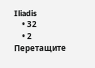Iliadis
    • 32
    • 2
Перетащите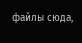файлы сюда,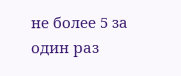не более 5 за один раз